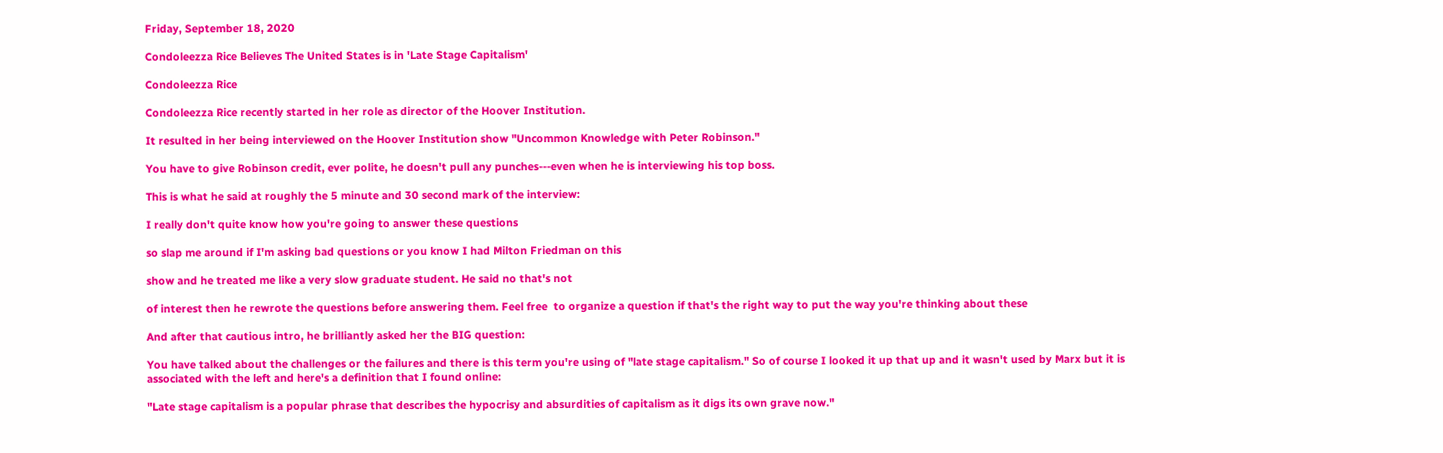Friday, September 18, 2020

Condoleezza Rice Believes The United States is in 'Late Stage Capitalism'

Condoleezza Rice

Condoleezza Rice recently started in her role as director of the Hoover Institution.

It resulted in her being interviewed on the Hoover Institution show "Uncommon Knowledge with Peter Robinson."

You have to give Robinson credit, ever polite, he doesn't pull any punches---even when he is interviewing his top boss.

This is what he said at roughly the 5 minute and 30 second mark of the interview:

I really don't quite know how you're going to answer these questions

so slap me around if I'm asking bad questions or you know I had Milton Friedman on this

show and he treated me like a very slow graduate student. He said no that's not

of interest then he rewrote the questions before answering them. Feel free  to organize a question if that's the right way to put the way you're thinking about these

And after that cautious intro, he brilliantly asked her the BIG question:

You have talked about the challenges or the failures and there is this term you're using of "late stage capitalism." So of course I looked it up that up and it wasn't used by Marx but it is associated with the left and here's a definition that I found online:

"Late stage capitalism is a popular phrase that describes the hypocrisy and absurdities of capitalism as it digs its own grave now."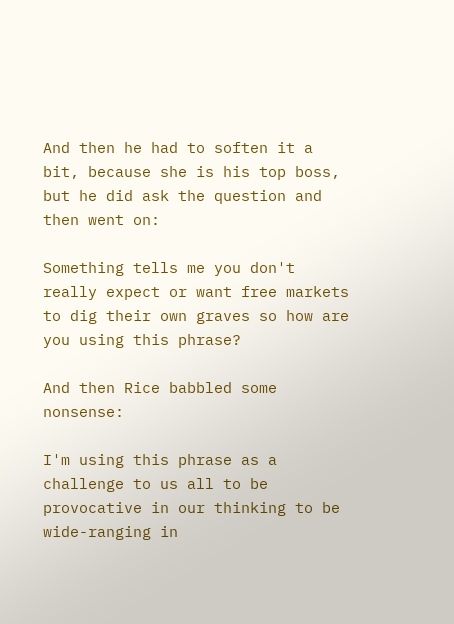And then he had to soften it a bit, because she is his top boss, but he did ask the question and then went on:

Something tells me you don't really expect or want free markets to dig their own graves so how are you using this phrase?

And then Rice babbled some nonsense:

I'm using this phrase as a challenge to us all to be provocative in our thinking to be wide-ranging in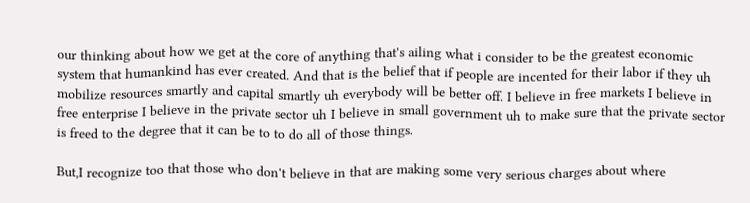our thinking about how we get at the core of anything that's ailing what i consider to be the greatest economic system that humankind has ever created. And that is the belief that if people are incented for their labor if they uh mobilize resources smartly and capital smartly uh everybody will be better off. I believe in free markets I believe in free enterprise I believe in the private sector uh I believe in small government uh to make sure that the private sector is freed to the degree that it can be to to do all of those things.

But,I recognize too that those who don't believe in that are making some very serious charges about where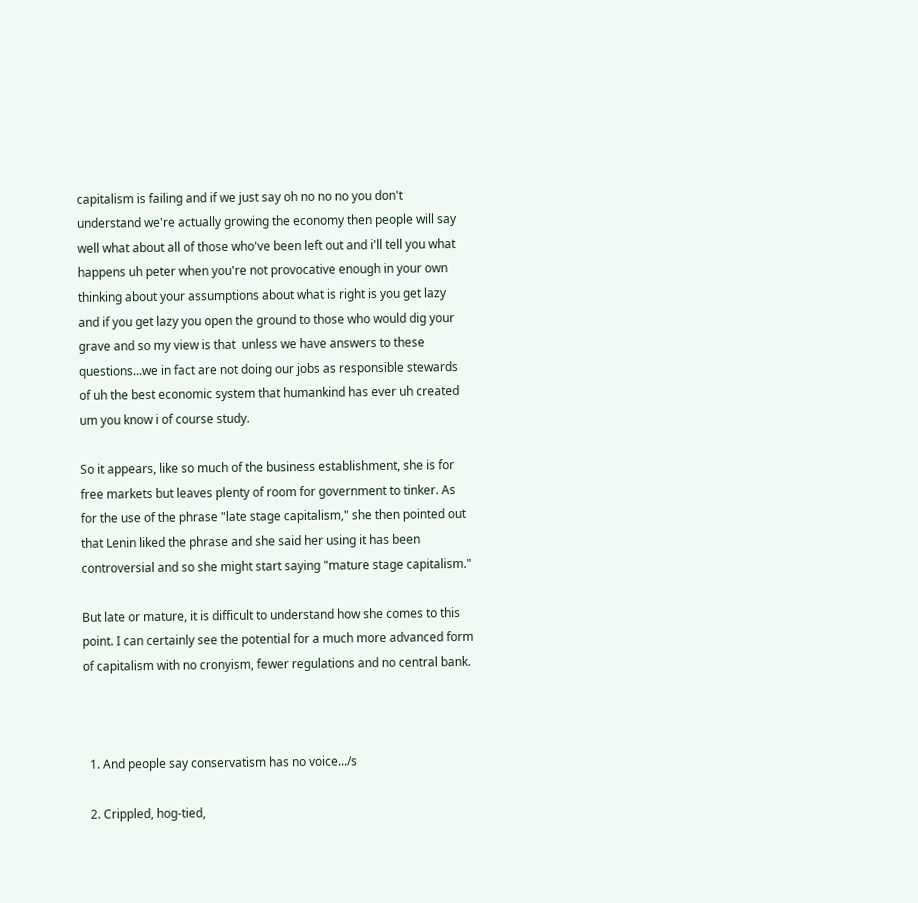capitalism is failing and if we just say oh no no no you don't  understand we're actually growing the economy then people will say well what about all of those who've been left out and i'll tell you what happens uh peter when you're not provocative enough in your own thinking about your assumptions about what is right is you get lazy and if you get lazy you open the ground to those who would dig your grave and so my view is that  unless we have answers to these questions...we in fact are not doing our jobs as responsible stewards of uh the best economic system that humankind has ever uh created um you know i of course study.

So it appears, like so much of the business establishment, she is for free markets but leaves plenty of room for government to tinker. As for the use of the phrase "late stage capitalism," she then pointed out that Lenin liked the phrase and she said her using it has been controversial and so she might start saying "mature stage capitalism."

But late or mature, it is difficult to understand how she comes to this point. I can certainly see the potential for a much more advanced form of capitalism with no cronyism, fewer regulations and no central bank.



  1. And people say conservatism has no voice.../s

  2. Crippled, hog-tied,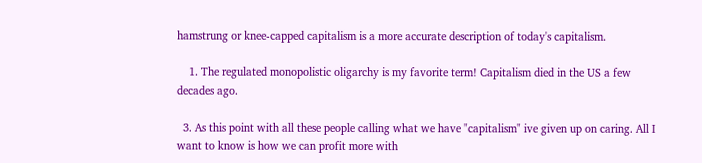hamstrung or knee-capped capitalism is a more accurate description of today's capitalism.

    1. The regulated monopolistic oligarchy is my favorite term! Capitalism died in the US a few decades ago.

  3. As this point with all these people calling what we have "capitalism" ive given up on caring. All I want to know is how we can profit more with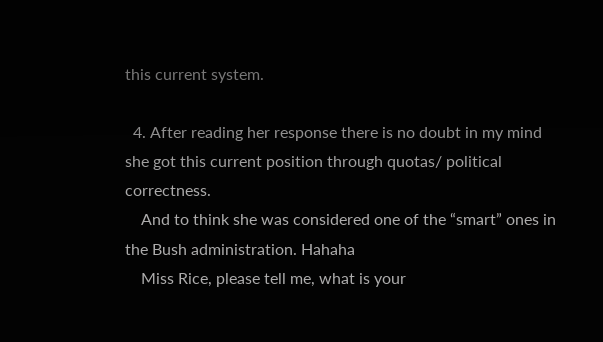this current system.

  4. After reading her response there is no doubt in my mind she got this current position through quotas/ political correctness.
    And to think she was considered one of the “smart” ones in the Bush administration. Hahaha
    Miss Rice, please tell me, what is your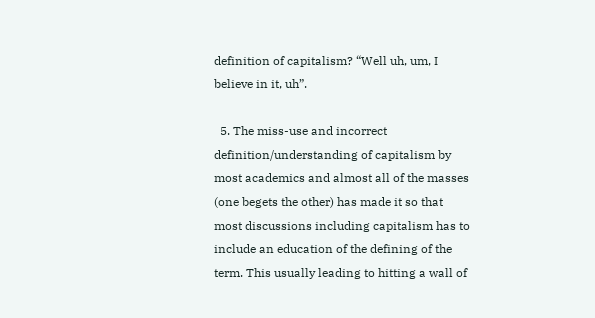definition of capitalism? “Well uh, um, I believe in it, uh”.

  5. The miss-use and incorrect definition/understanding of capitalism by most academics and almost all of the masses (one begets the other) has made it so that most discussions including capitalism has to include an education of the defining of the term. This usually leading to hitting a wall of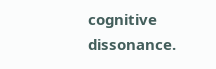cognitive dissonance.